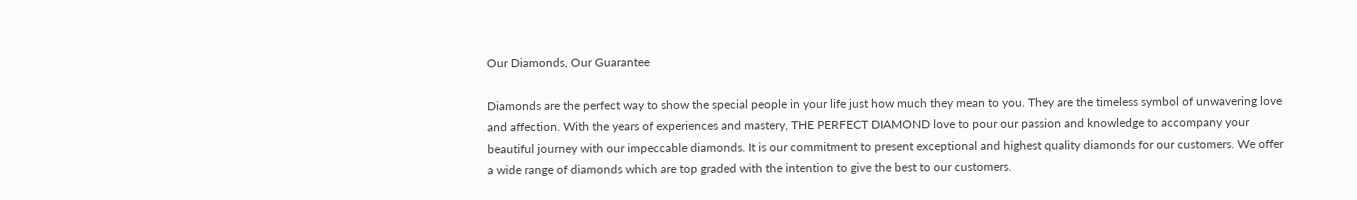Our Diamonds, Our Guarantee

Diamonds are the perfect way to show the special people in your life just how much they mean to you. They are the timeless symbol of unwavering love and affection. With the years of experiences and mastery, THE PERFECT DIAMOND love to pour our passion and knowledge to accompany your beautiful journey with our impeccable diamonds. It is our commitment to present exceptional and highest quality diamonds for our customers. We offer a wide range of diamonds which are top graded with the intention to give the best to our customers.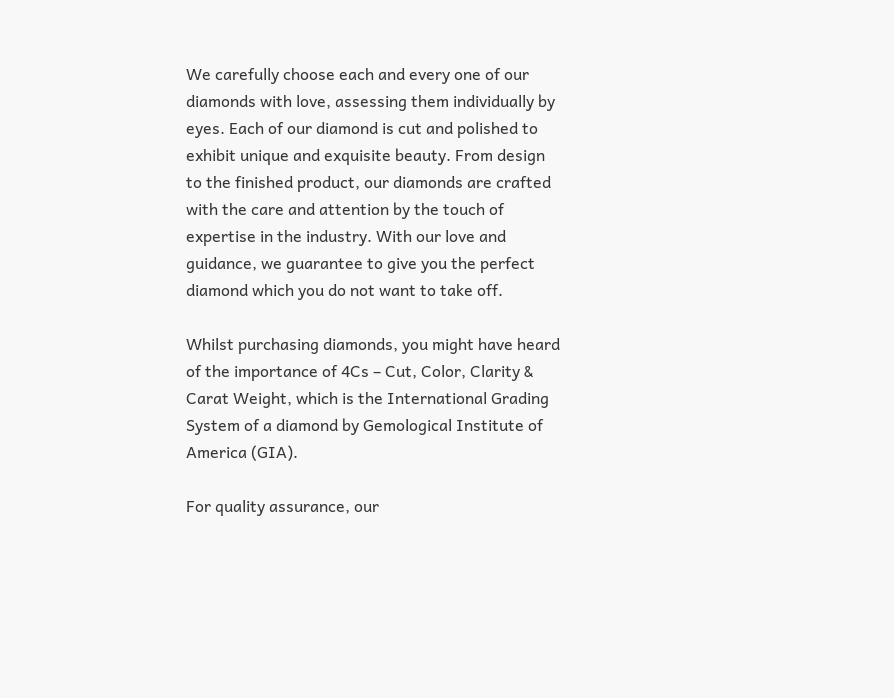We carefully choose each and every one of our diamonds with love, assessing them individually by eyes. Each of our diamond is cut and polished to exhibit unique and exquisite beauty. From design to the finished product, our diamonds are crafted with the care and attention by the touch of expertise in the industry. With our love and guidance, we guarantee to give you the perfect diamond which you do not want to take off.

Whilst purchasing diamonds, you might have heard of the importance of 4Cs – Cut, Color, Clarity & Carat Weight, which is the International Grading System of a diamond by Gemological Institute of America (GIA).

For quality assurance, our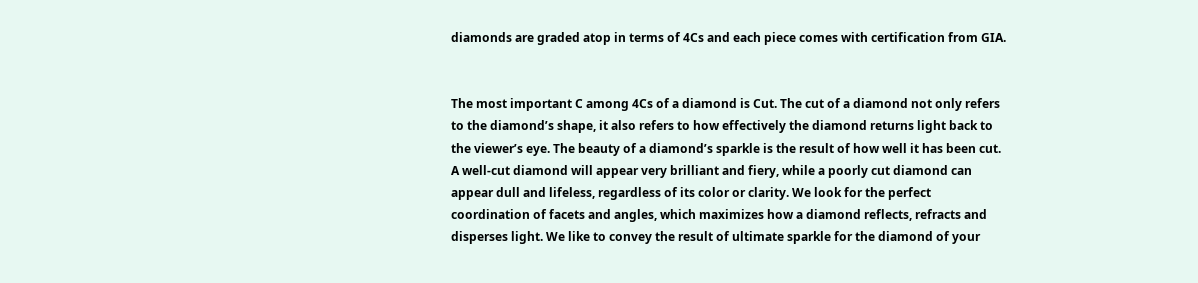diamonds are graded atop in terms of 4Cs and each piece comes with certification from GIA.


The most important C among 4Cs of a diamond is Cut. The cut of a diamond not only refers to the diamond’s shape, it also refers to how effectively the diamond returns light back to the viewer’s eye. The beauty of a diamond’s sparkle is the result of how well it has been cut. A well-cut diamond will appear very brilliant and fiery, while a poorly cut diamond can appear dull and lifeless, regardless of its color or clarity. We look for the perfect coordination of facets and angles, which maximizes how a diamond reflects, refracts and disperses light. We like to convey the result of ultimate sparkle for the diamond of your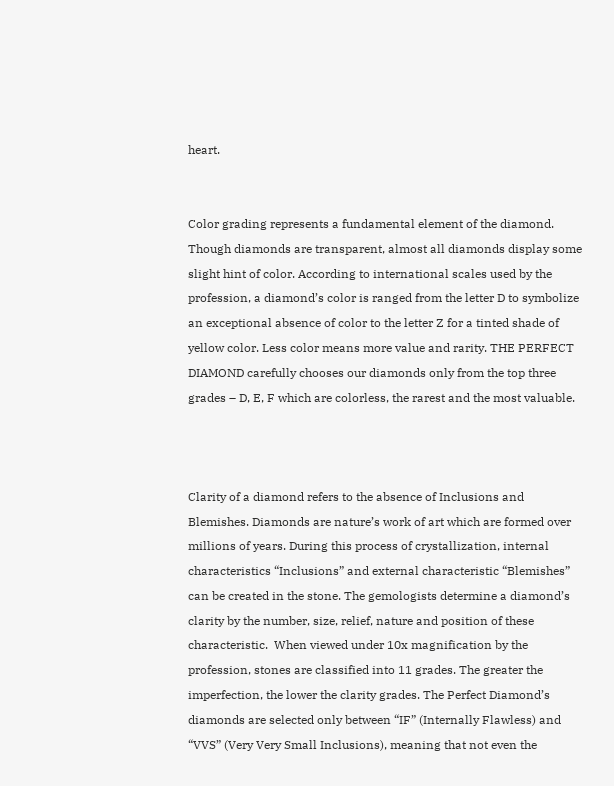heart.


Color grading represents a fundamental element of the diamond. Though diamonds are transparent, almost all diamonds display some slight hint of color. According to international scales used by the profession, a diamond’s color is ranged from the letter D to symbolize an exceptional absence of color to the letter Z for a tinted shade of yellow color. Less color means more value and rarity. THE PERFECT DIAMOND carefully chooses our diamonds only from the top three grades – D, E, F which are colorless, the rarest and the most valuable.



Clarity of a diamond refers to the absence of Inclusions and Blemishes. Diamonds are nature’s work of art which are formed over millions of years. During this process of crystallization, internal characteristics “Inclusions” and external characteristic “Blemishes” can be created in the stone. The gemologists determine a diamond’s clarity by the number, size, relief, nature and position of these characteristic.  When viewed under 10x magnification by the profession, stones are classified into 11 grades. The greater the imperfection, the lower the clarity grades. The Perfect Diamond’s diamonds are selected only between “IF” (Internally Flawless) and “VVS” (Very Very Small Inclusions), meaning that not even the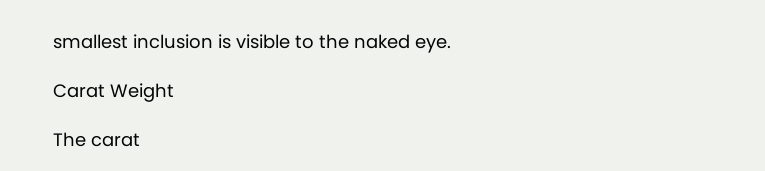smallest inclusion is visible to the naked eye.

Carat Weight

The carat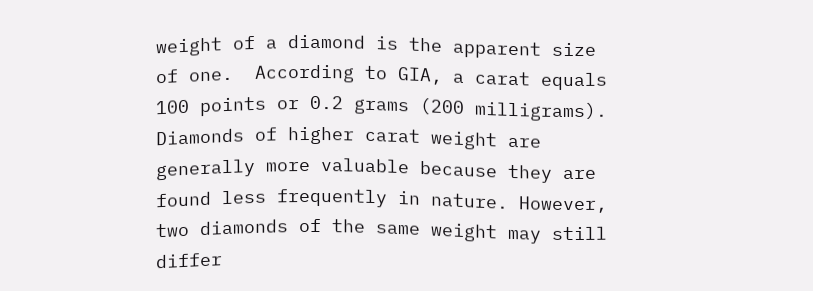weight of a diamond is the apparent size of one.  According to GIA, a carat equals 100 points or 0.2 grams (200 milligrams). Diamonds of higher carat weight are generally more valuable because they are found less frequently in nature. However, two diamonds of the same weight may still differ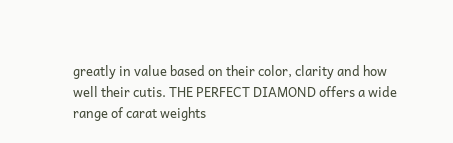greatly in value based on their color, clarity and how well their cutis. THE PERFECT DIAMOND offers a wide range of carat weights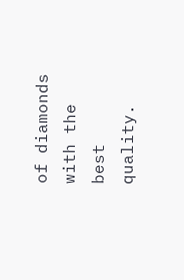of diamonds with the best quality.